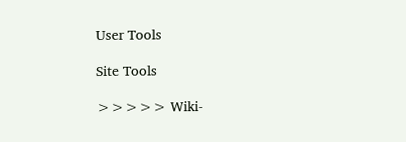User Tools

Site Tools

>>>>> Wiki-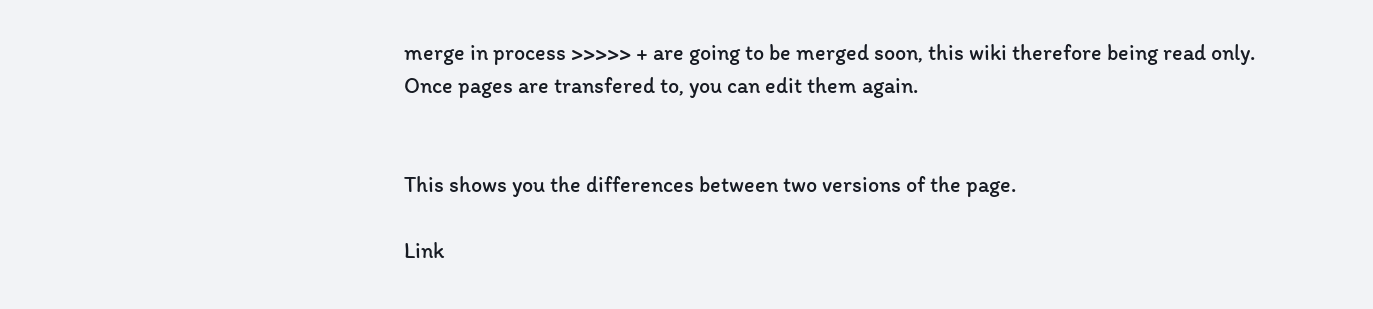merge in process >>>>> + are going to be merged soon, this wiki therefore being read only. Once pages are transfered to, you can edit them again.


This shows you the differences between two versions of the page.

Link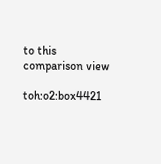to this comparison view

toh:o2:box4421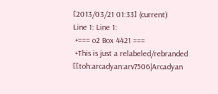[2013/03/21 01:33] (current)
Line 1: Line 1:
 +=== o2 Box 4421 ===
 +This is just a relabeled/rebranded [[toh:arcadyan:arv7506|Arcadyan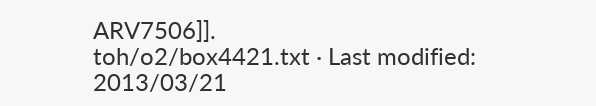ARV7506]].
toh/o2/box4421.txt · Last modified: 2013/03/21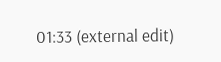01:33 (external edit)